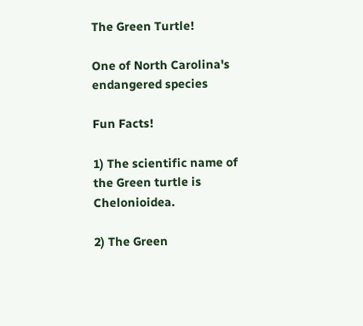The Green Turtle!

One of North Carolina's endangered species

Fun Facts!

1) The scientific name of the Green turtle is Chelonioidea.

2) The Green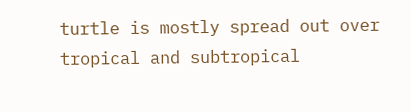turtle is mostly spread out over tropical and subtropical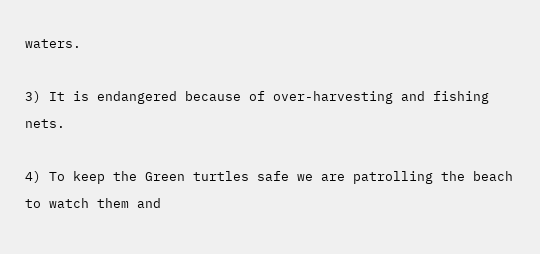waters.

3) It is endangered because of over-harvesting and fishing nets.

4) To keep the Green turtles safe we are patrolling the beach to watch them and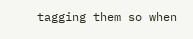tagging them so when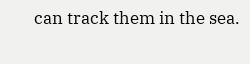can track them in the sea.